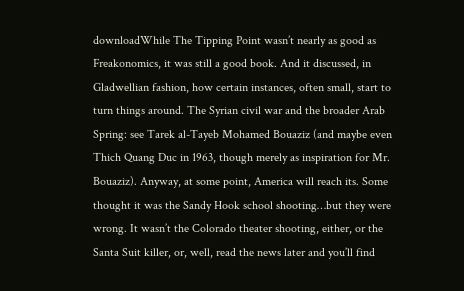downloadWhile The Tipping Point wasn’t nearly as good as Freakonomics, it was still a good book. And it discussed, in Gladwellian fashion, how certain instances, often small, start to turn things around. The Syrian civil war and the broader Arab Spring: see Tarek al-Tayeb Mohamed Bouaziz (and maybe even Thich Quang Duc in 1963, though merely as inspiration for Mr. Bouaziz). Anyway, at some point, America will reach its. Some thought it was the Sandy Hook school shooting…but they were wrong. It wasn’t the Colorado theater shooting, either, or the Santa Suit killer, or, well, read the news later and you’ll find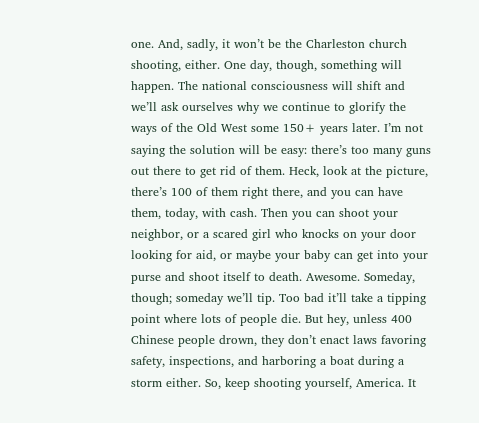one. And, sadly, it won’t be the Charleston church shooting, either. One day, though, something will happen. The national consciousness will shift and we’ll ask ourselves why we continue to glorify the ways of the Old West some 150+ years later. I’m not saying the solution will be easy: there’s too many guns out there to get rid of them. Heck, look at the picture, there’s 100 of them right there, and you can have them, today, with cash. Then you can shoot your neighbor, or a scared girl who knocks on your door looking for aid, or maybe your baby can get into your purse and shoot itself to death. Awesome. Someday, though; someday we’ll tip. Too bad it’ll take a tipping point where lots of people die. But hey, unless 400 Chinese people drown, they don’t enact laws favoring safety, inspections, and harboring a boat during a storm either. So, keep shooting yourself, America. It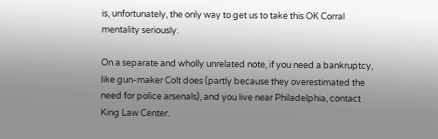is, unfortunately, the only way to get us to take this OK Corral mentality seriously.

On a separate and wholly unrelated note, if you need a bankruptcy, like gun-maker Colt does (partly because they overestimated the need for police arsenals), and you live near Philadelphia, contact King Law Center.